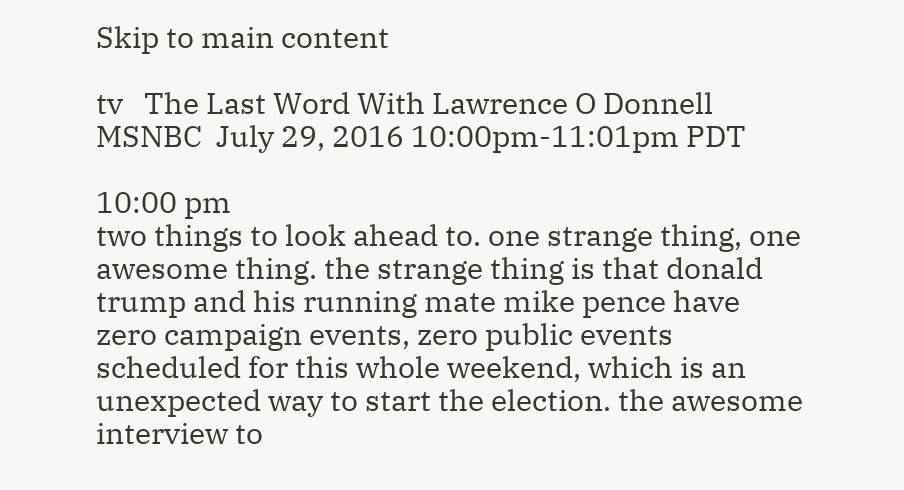Skip to main content

tv   The Last Word With Lawrence O Donnell  MSNBC  July 29, 2016 10:00pm-11:01pm PDT

10:00 pm
two things to look ahead to. one strange thing, one awesome thing. the strange thing is that donald trump and his running mate mike pence have zero campaign events, zero public events scheduled for this whole weekend, which is an unexpected way to start the election. the awesome interview to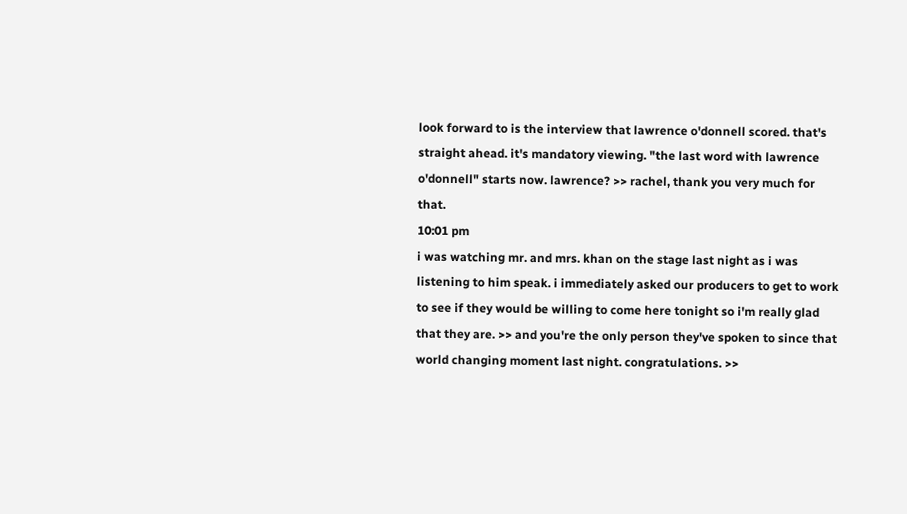look forward to is the interview that lawrence o'donnell scored. that's straight ahead. it's mandatory viewing. "the last word with lawrence o'donnell" starts now. lawrence? >> rachel, thank you very much for that.
10:01 pm
i was watching mr. and mrs. khan on the stage last night as i was listening to him speak. i immediately asked our producers to get to work to see if they would be willing to come here tonight so i'm really glad that they are. >> and you're the only person they've spoken to since that world changing moment last night. congratulations. >>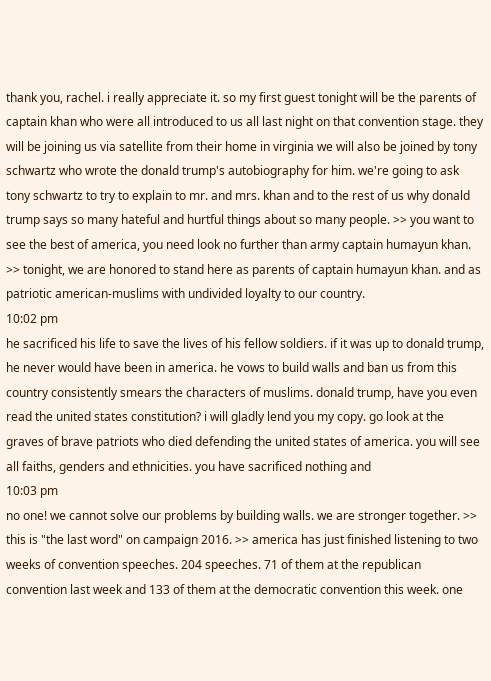thank you, rachel. i really appreciate it. so my first guest tonight will be the parents of captain khan who were all introduced to us all last night on that convention stage. they will be joining us via satellite from their home in virginia we will also be joined by tony schwartz who wrote the donald trump's autobiography for him. we're going to ask tony schwartz to try to explain to mr. and mrs. khan and to the rest of us why donald trump says so many hateful and hurtful things about so many people. >> you want to see the best of america, you need look no further than army captain humayun khan. >> tonight, we are honored to stand here as parents of captain humayun khan. and as patriotic american-muslims with undivided loyalty to our country.
10:02 pm
he sacrificed his life to save the lives of his fellow soldiers. if it was up to donald trump, he never would have been in america. he vows to build walls and ban us from this country consistently smears the characters of muslims. donald trump, have you even read the united states constitution? i will gladly lend you my copy. go look at the graves of brave patriots who died defending the united states of america. you will see all faiths, genders and ethnicities. you have sacrificed nothing and
10:03 pm
no one! we cannot solve our problems by building walls. we are stronger together. >> this is "the last word" on campaign 2016. >> america has just finished listening to two weeks of convention speeches. 204 speeches. 71 of them at the republican convention last week and 133 of them at the democratic convention this week. one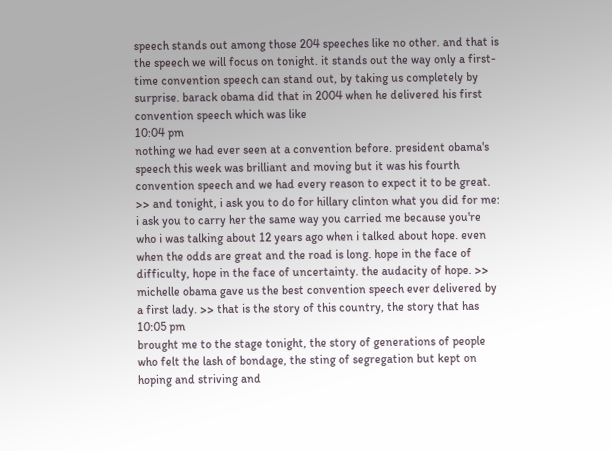speech stands out among those 204 speeches like no other. and that is the speech we will focus on tonight. it stands out the way only a first-time convention speech can stand out, by taking us completely by surprise. barack obama did that in 2004 when he delivered his first convention speech which was like
10:04 pm
nothing we had ever seen at a convention before. president obama's speech this week was brilliant and moving but it was his fourth convention speech and we had every reason to expect it to be great. >> and tonight, i ask you to do for hillary clinton what you did for me: i ask you to carry her the same way you carried me because you're who i was talking about 12 years ago when i talked about hope. even when the odds are great and the road is long. hope in the face of difficulty, hope in the face of uncertainty. the audacity of hope. >> michelle obama gave us the best convention speech ever delivered by a first lady. >> that is the story of this country, the story that has
10:05 pm
brought me to the stage tonight, the story of generations of people who felt the lash of bondage, the sting of segregation but kept on hoping and striving and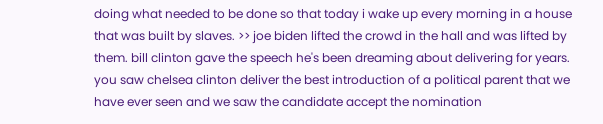doing what needed to be done so that today i wake up every morning in a house that was built by slaves. >> joe biden lifted the crowd in the hall and was lifted by them. bill clinton gave the speech he's been dreaming about delivering for years. you saw chelsea clinton deliver the best introduction of a political parent that we have ever seen and we saw the candidate accept the nomination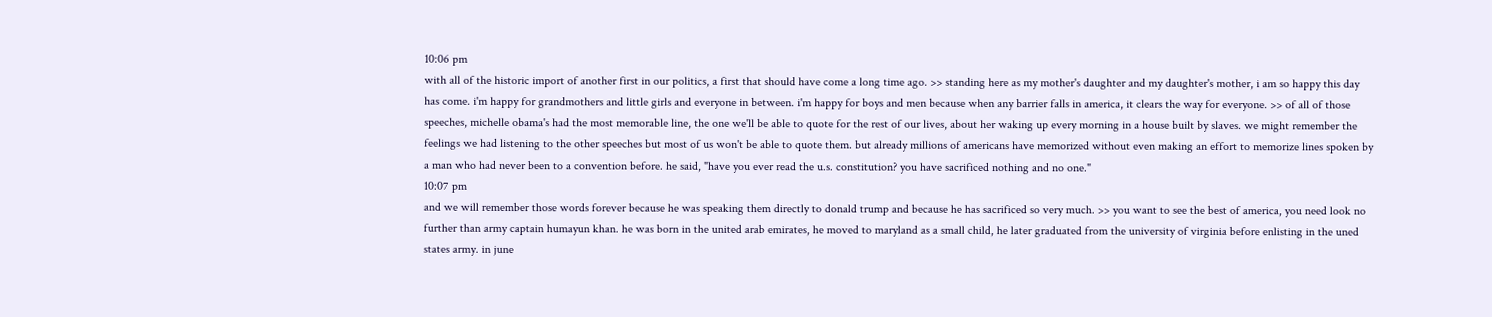10:06 pm
with all of the historic import of another first in our politics, a first that should have come a long time ago. >> standing here as my mother's daughter and my daughter's mother, i am so happy this day has come. i'm happy for grandmothers and little girls and everyone in between. i'm happy for boys and men because when any barrier falls in america, it clears the way for everyone. >> of all of those speeches, michelle obama's had the most memorable line, the one we'll be able to quote for the rest of our lives, about her waking up every morning in a house built by slaves. we might remember the feelings we had listening to the other speeches but most of us won't be able to quote them. but already millions of americans have memorized without even making an effort to memorize lines spoken by a man who had never been to a convention before. he said, "have you ever read the u.s. constitution? you have sacrificed nothing and no one."
10:07 pm
and we will remember those words forever because he was speaking them directly to donald trump and because he has sacrificed so very much. >> you want to see the best of america, you need look no further than army captain humayun khan. he was born in the united arab emirates, he moved to maryland as a small child, he later graduated from the university of virginia before enlisting in the uned states army. in june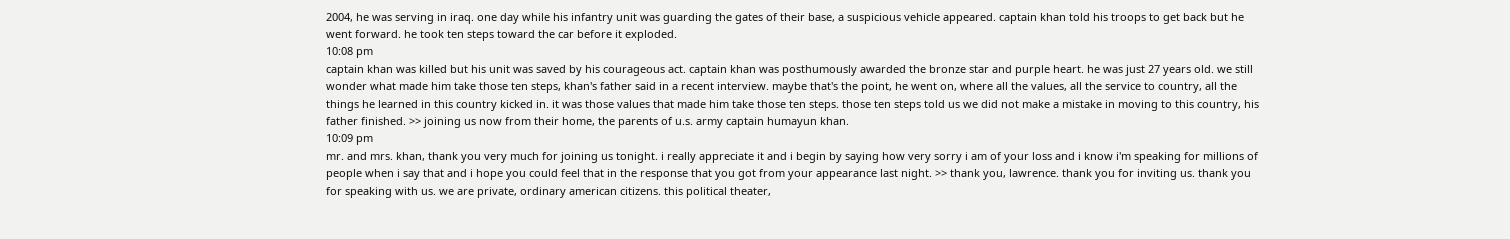2004, he was serving in iraq. one day while his infantry unit was guarding the gates of their base, a suspicious vehicle appeared. captain khan told his troops to get back but he went forward. he took ten steps toward the car before it exploded.
10:08 pm
captain khan was killed but his unit was saved by his courageous act. captain khan was posthumously awarded the bronze star and purple heart. he was just 27 years old. we still wonder what made him take those ten steps, khan's father said in a recent interview. maybe that's the point, he went on, where all the values, all the service to country, all the things he learned in this country kicked in. it was those values that made him take those ten steps. those ten steps told us we did not make a mistake in moving to this country, his father finished. >> joining us now from their home, the parents of u.s. army captain humayun khan.
10:09 pm
mr. and mrs. khan, thank you very much for joining us tonight. i really appreciate it and i begin by saying how very sorry i am of your loss and i know i'm speaking for millions of people when i say that and i hope you could feel that in the response that you got from your appearance last night. >> thank you, lawrence. thank you for inviting us. thank you for speaking with us. we are private, ordinary american citizens. this political theater,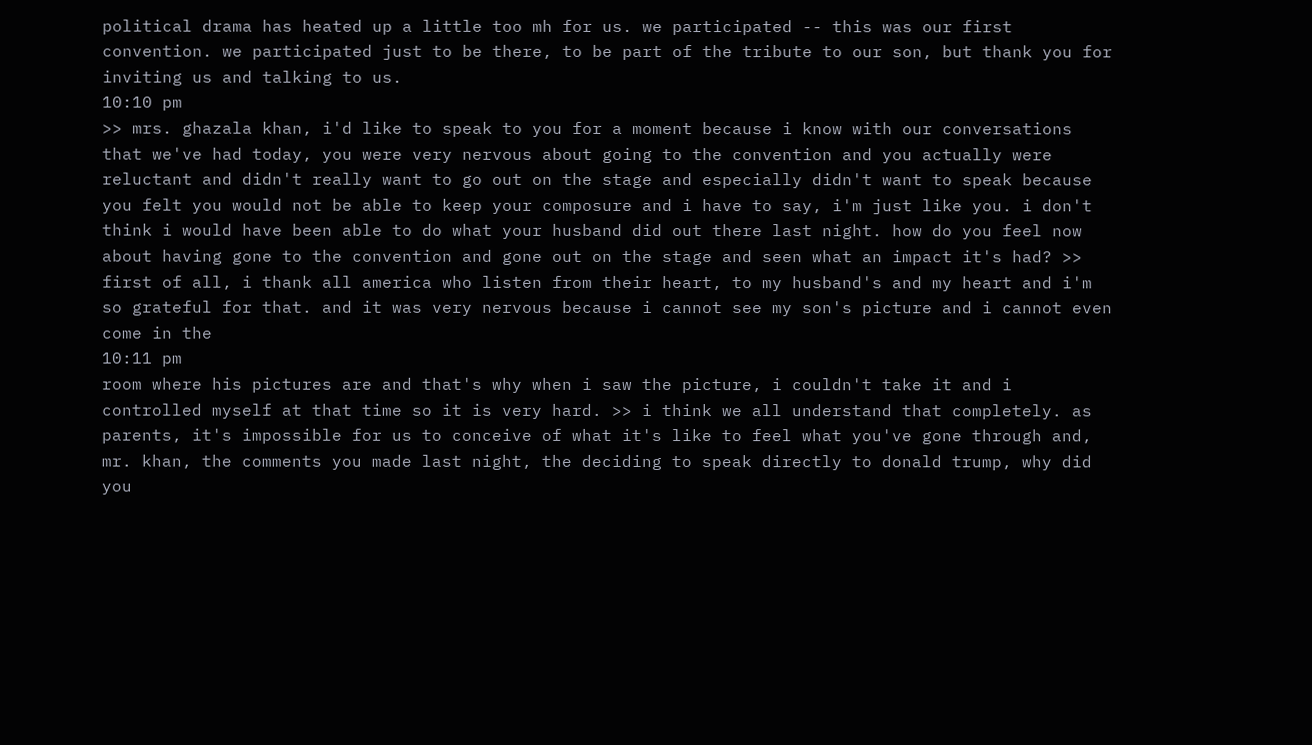political drama has heated up a little too mh for us. we participated -- this was our first convention. we participated just to be there, to be part of the tribute to our son, but thank you for inviting us and talking to us.
10:10 pm
>> mrs. ghazala khan, i'd like to speak to you for a moment because i know with our conversations that we've had today, you were very nervous about going to the convention and you actually were reluctant and didn't really want to go out on the stage and especially didn't want to speak because you felt you would not be able to keep your composure and i have to say, i'm just like you. i don't think i would have been able to do what your husband did out there last night. how do you feel now about having gone to the convention and gone out on the stage and seen what an impact it's had? >> first of all, i thank all america who listen from their heart, to my husband's and my heart and i'm so grateful for that. and it was very nervous because i cannot see my son's picture and i cannot even come in the
10:11 pm
room where his pictures are and that's why when i saw the picture, i couldn't take it and i controlled myself at that time so it is very hard. >> i think we all understand that completely. as parents, it's impossible for us to conceive of what it's like to feel what you've gone through and, mr. khan, the comments you made last night, the deciding to speak directly to donald trump, why did you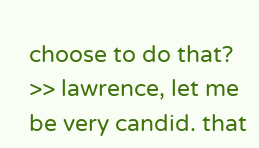choose to do that? >> lawrence, let me be very candid. that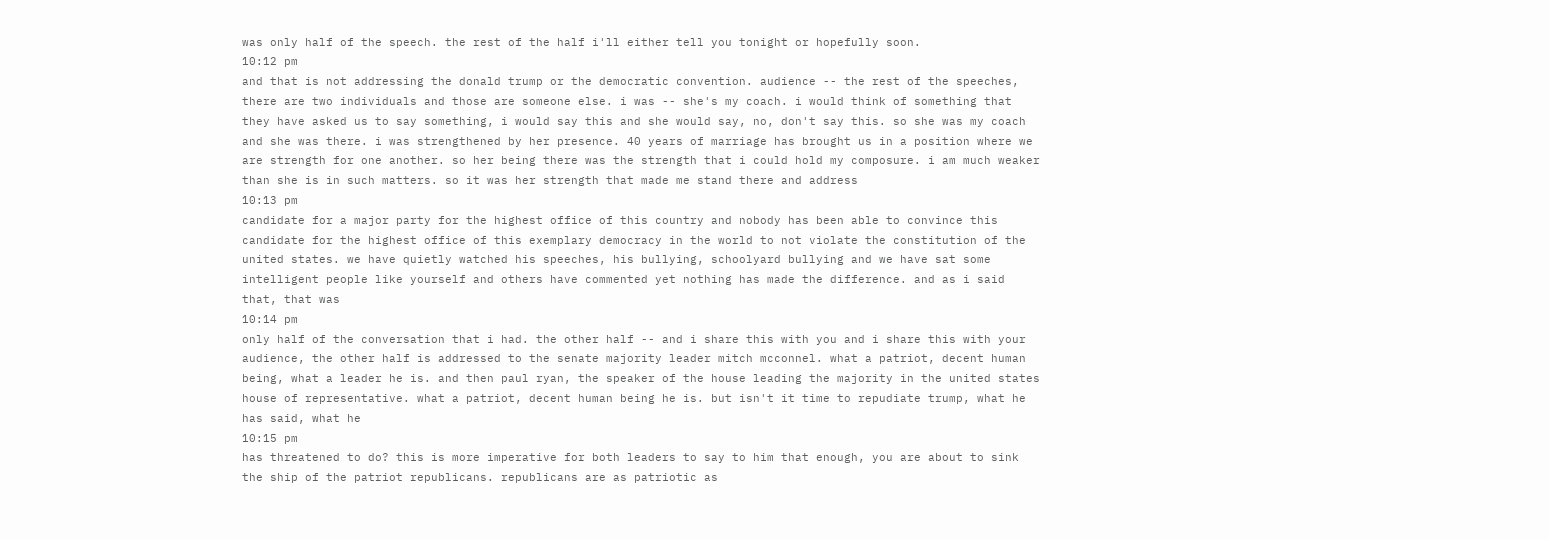was only half of the speech. the rest of the half i'll either tell you tonight or hopefully soon.
10:12 pm
and that is not addressing the donald trump or the democratic convention. audience -- the rest of the speeches, there are two individuals and those are someone else. i was -- she's my coach. i would think of something that they have asked us to say something, i would say this and she would say, no, don't say this. so she was my coach and she was there. i was strengthened by her presence. 40 years of marriage has brought us in a position where we are strength for one another. so her being there was the strength that i could hold my composure. i am much weaker than she is in such matters. so it was her strength that made me stand there and address
10:13 pm
candidate for a major party for the highest office of this country and nobody has been able to convince this candidate for the highest office of this exemplary democracy in the world to not violate the constitution of the united states. we have quietly watched his speeches, his bullying, schoolyard bullying and we have sat some intelligent people like yourself and others have commented yet nothing has made the difference. and as i said that, that was
10:14 pm
only half of the conversation that i had. the other half -- and i share this with you and i share this with your audience, the other half is addressed to the senate majority leader mitch mcconnel. what a patriot, decent human being, what a leader he is. and then paul ryan, the speaker of the house leading the majority in the united states house of representative. what a patriot, decent human being he is. but isn't it time to repudiate trump, what he has said, what he
10:15 pm
has threatened to do? this is more imperative for both leaders to say to him that enough, you are about to sink the ship of the patriot republicans. republicans are as patriotic as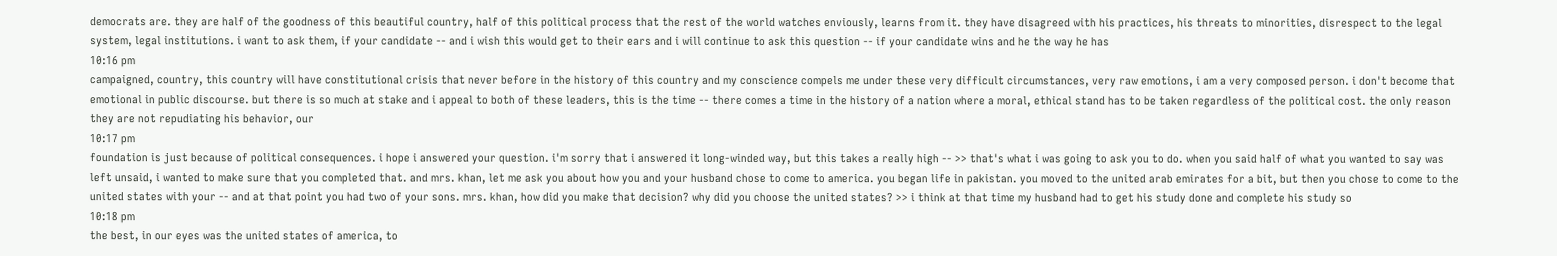democrats are. they are half of the goodness of this beautiful country, half of this political process that the rest of the world watches enviously, learns from it. they have disagreed with his practices, his threats to minorities, disrespect to the legal system, legal institutions. i want to ask them, if your candidate -- and i wish this would get to their ears and i will continue to ask this question -- if your candidate wins and he the way he has
10:16 pm
campaigned, country, this country will have constitutional crisis that never before in the history of this country and my conscience compels me under these very difficult circumstances, very raw emotions, i am a very composed person. i don't become that emotional in public discourse. but there is so much at stake and i appeal to both of these leaders, this is the time -- there comes a time in the history of a nation where a moral, ethical stand has to be taken regardless of the political cost. the only reason they are not repudiating his behavior, our
10:17 pm
foundation is just because of political consequences. i hope i answered your question. i'm sorry that i answered it long-winded way, but this takes a really high -- >> that's what i was going to ask you to do. when you said half of what you wanted to say was left unsaid, i wanted to make sure that you completed that. and mrs. khan, let me ask you about how you and your husband chose to come to america. you began life in pakistan. you moved to the united arab emirates for a bit, but then you chose to come to the united states with your -- and at that point you had two of your sons. mrs. khan, how did you make that decision? why did you choose the united states? >> i think at that time my husband had to get his study done and complete his study so
10:18 pm
the best, in our eyes was the united states of america, to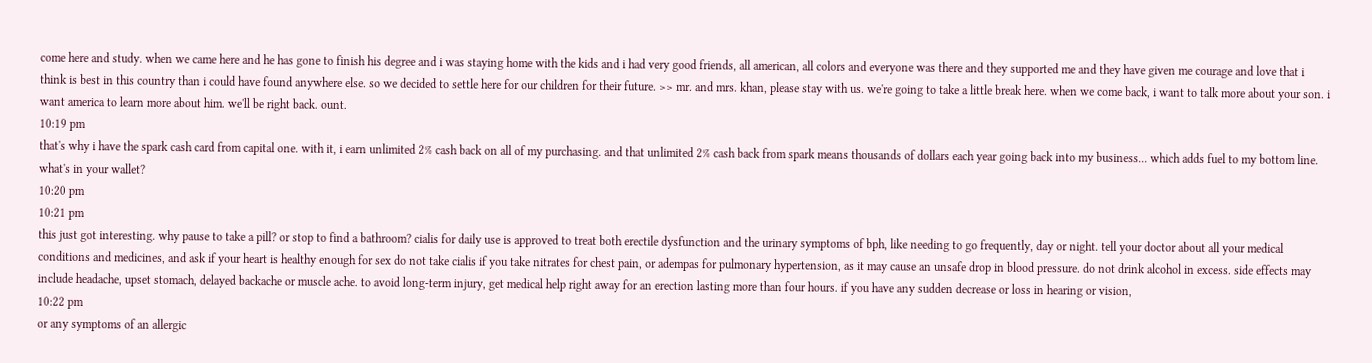come here and study. when we came here and he has gone to finish his degree and i was staying home with the kids and i had very good friends, all american, all colors and everyone was there and they supported me and they have given me courage and love that i think is best in this country than i could have found anywhere else. so we decided to settle here for our children for their future. >> mr. and mrs. khan, please stay with us. we're going to take a little break here. when we come back, i want to talk more about your son. i want america to learn more about him. we'll be right back. ount.
10:19 pm
that's why i have the spark cash card from capital one. with it, i earn unlimited 2% cash back on all of my purchasing. and that unlimited 2% cash back from spark means thousands of dollars each year going back into my business... which adds fuel to my bottom line. what's in your wallet?
10:20 pm
10:21 pm
this just got interesting. why pause to take a pill? or stop to find a bathroom? cialis for daily use is approved to treat both erectile dysfunction and the urinary symptoms of bph, like needing to go frequently, day or night. tell your doctor about all your medical conditions and medicines, and ask if your heart is healthy enough for sex do not take cialis if you take nitrates for chest pain, or adempas for pulmonary hypertension, as it may cause an unsafe drop in blood pressure. do not drink alcohol in excess. side effects may include headache, upset stomach, delayed backache or muscle ache. to avoid long-term injury, get medical help right away for an erection lasting more than four hours. if you have any sudden decrease or loss in hearing or vision,
10:22 pm
or any symptoms of an allergic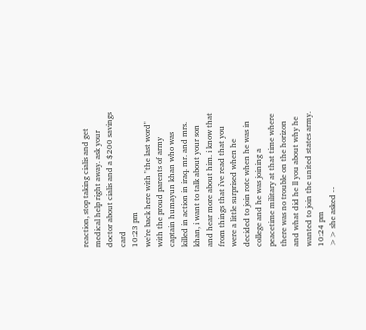reaction, stop taking cialis and get medical help right away. ask your doctor about cialis and a $200 savings card
10:23 pm
we're back here with "the last word" with the proud parents of army captain humayun khan who was killed in action in iraq. mr. and mrs. khan, i want to talk about your son and hear more about him. i know that from things that i've read that you were a little surprised when he decided to join rotc when he was in college and he was joining a peacetime military at that time where there was no trouble on the horizon and what did he ll you about why he wanted to join the united states army.
10:24 pm
>> she asked --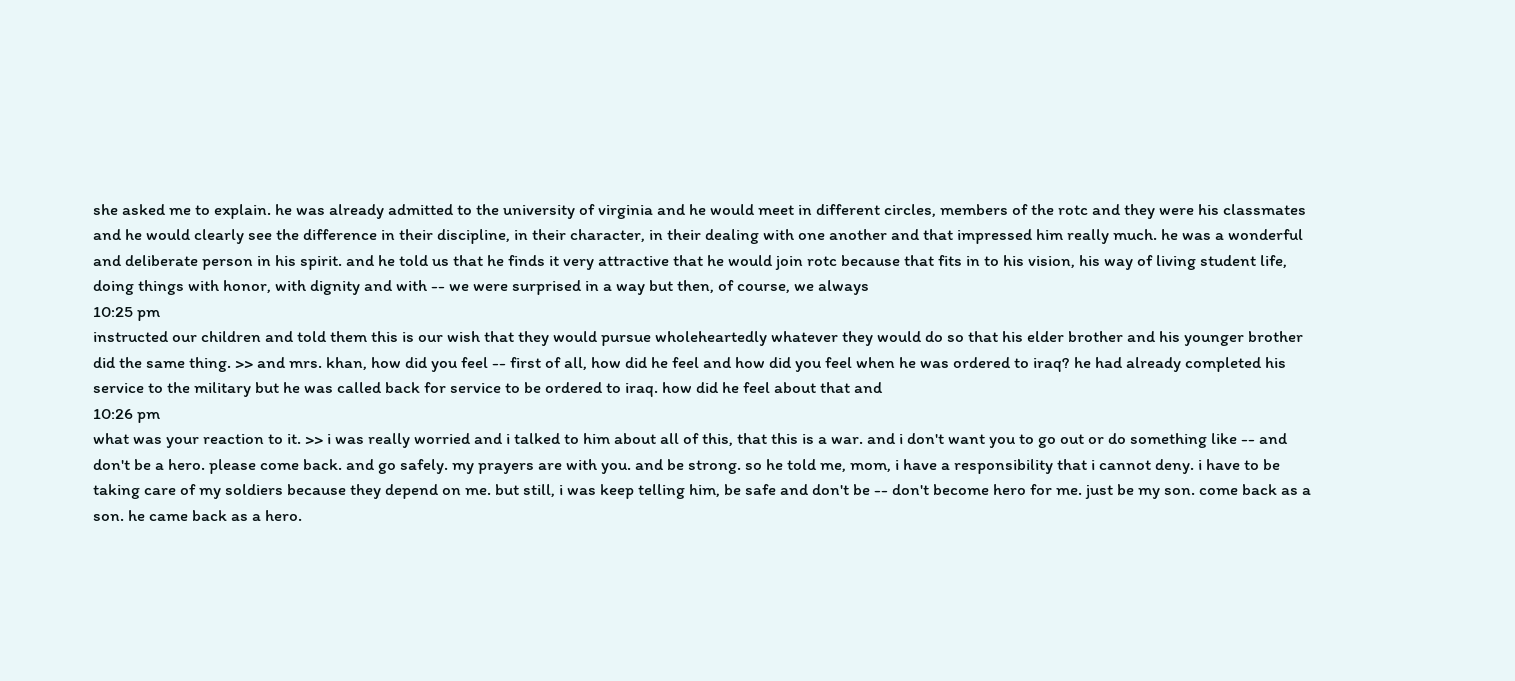she asked me to explain. he was already admitted to the university of virginia and he would meet in different circles, members of the rotc and they were his classmates and he would clearly see the difference in their discipline, in their character, in their dealing with one another and that impressed him really much. he was a wonderful and deliberate person in his spirit. and he told us that he finds it very attractive that he would join rotc because that fits in to his vision, his way of living student life, doing things with honor, with dignity and with -- we were surprised in a way but then, of course, we always
10:25 pm
instructed our children and told them this is our wish that they would pursue wholeheartedly whatever they would do so that his elder brother and his younger brother did the same thing. >> and mrs. khan, how did you feel -- first of all, how did he feel and how did you feel when he was ordered to iraq? he had already completed his service to the military but he was called back for service to be ordered to iraq. how did he feel about that and
10:26 pm
what was your reaction to it. >> i was really worried and i talked to him about all of this, that this is a war. and i don't want you to go out or do something like -- and don't be a hero. please come back. and go safely. my prayers are with you. and be strong. so he told me, mom, i have a responsibility that i cannot deny. i have to be taking care of my soldiers because they depend on me. but still, i was keep telling him, be safe and don't be -- don't become hero for me. just be my son. come back as a son. he came back as a hero.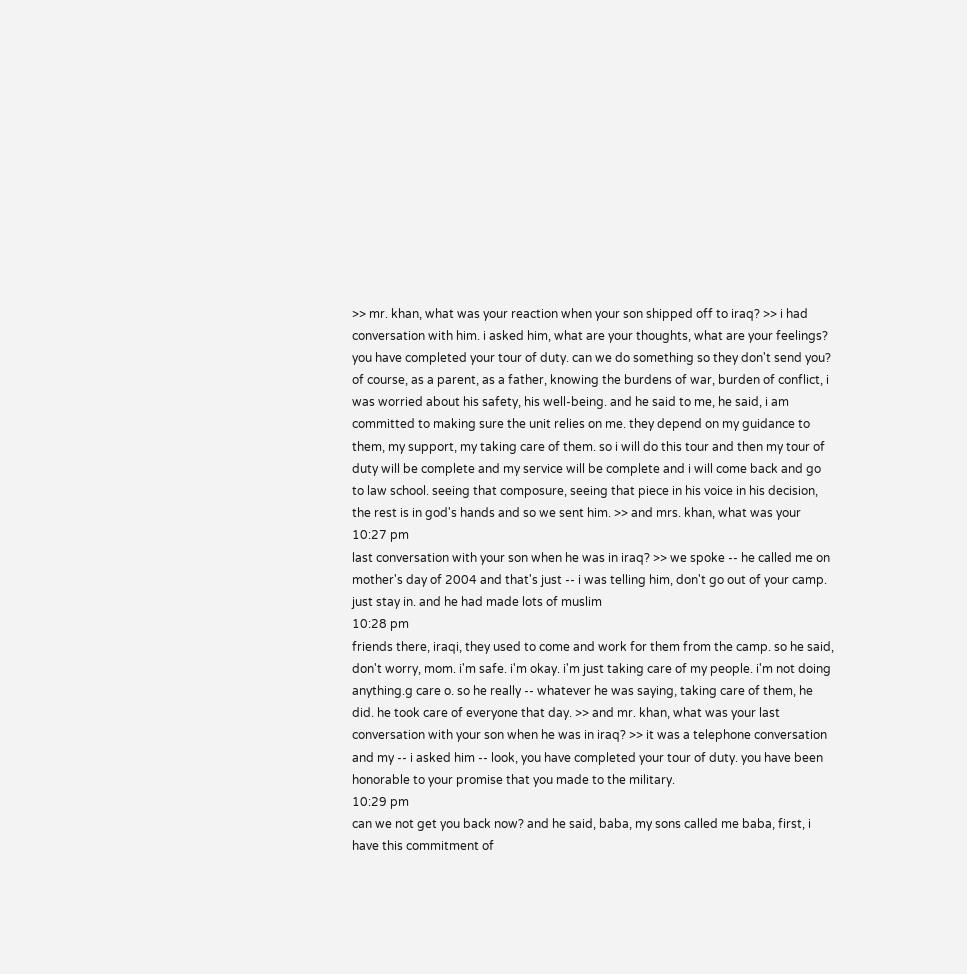>> mr. khan, what was your reaction when your son shipped off to iraq? >> i had conversation with him. i asked him, what are your thoughts, what are your feelings? you have completed your tour of duty. can we do something so they don't send you? of course, as a parent, as a father, knowing the burdens of war, burden of conflict, i was worried about his safety, his well-being. and he said to me, he said, i am committed to making sure the unit relies on me. they depend on my guidance to them, my support, my taking care of them. so i will do this tour and then my tour of duty will be complete and my service will be complete and i will come back and go to law school. seeing that composure, seeing that piece in his voice in his decision, the rest is in god's hands and so we sent him. >> and mrs. khan, what was your
10:27 pm
last conversation with your son when he was in iraq? >> we spoke -- he called me on mother's day of 2004 and that's just -- i was telling him, don't go out of your camp. just stay in. and he had made lots of muslim
10:28 pm
friends there, iraqi, they used to come and work for them from the camp. so he said, don't worry, mom. i'm safe. i'm okay. i'm just taking care of my people. i'm not doing anything.g care o. so he really -- whatever he was saying, taking care of them, he did. he took care of everyone that day. >> and mr. khan, what was your last conversation with your son when he was in iraq? >> it was a telephone conversation and my -- i asked him -- look, you have completed your tour of duty. you have been honorable to your promise that you made to the military.
10:29 pm
can we not get you back now? and he said, baba, my sons called me baba, first, i have this commitment of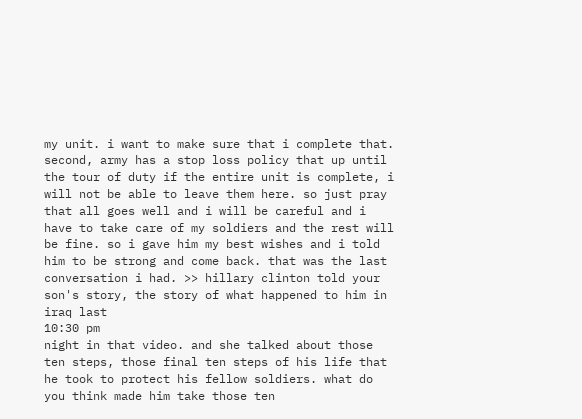my unit. i want to make sure that i complete that. second, army has a stop loss policy that up until the tour of duty if the entire unit is complete, i will not be able to leave them here. so just pray that all goes well and i will be careful and i have to take care of my soldiers and the rest will be fine. so i gave him my best wishes and i told him to be strong and come back. that was the last conversation i had. >> hillary clinton told your son's story, the story of what happened to him in iraq last
10:30 pm
night in that video. and she talked about those ten steps, those final ten steps of his life that he took to protect his fellow soldiers. what do you think made him take those ten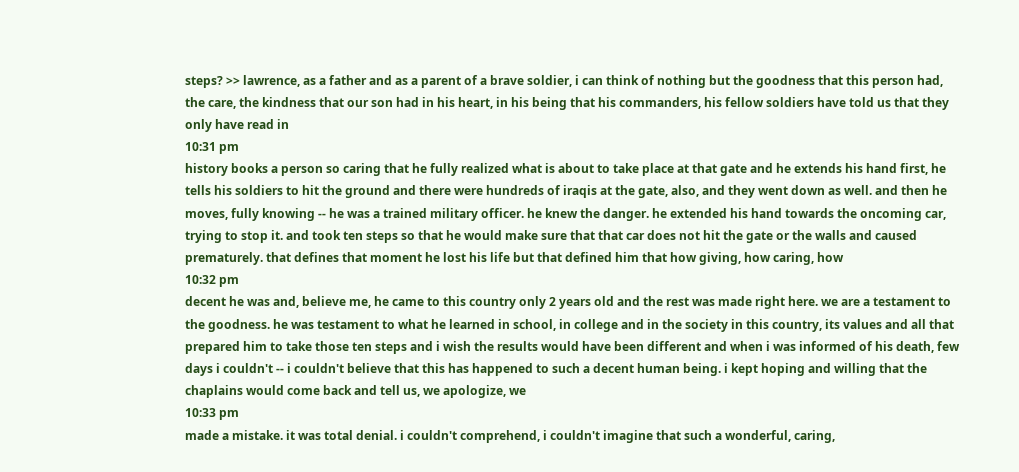steps? >> lawrence, as a father and as a parent of a brave soldier, i can think of nothing but the goodness that this person had, the care, the kindness that our son had in his heart, in his being that his commanders, his fellow soldiers have told us that they only have read in
10:31 pm
history books a person so caring that he fully realized what is about to take place at that gate and he extends his hand first, he tells his soldiers to hit the ground and there were hundreds of iraqis at the gate, also, and they went down as well. and then he moves, fully knowing -- he was a trained military officer. he knew the danger. he extended his hand towards the oncoming car, trying to stop it. and took ten steps so that he would make sure that that car does not hit the gate or the walls and caused prematurely. that defines that moment he lost his life but that defined him that how giving, how caring, how
10:32 pm
decent he was and, believe me, he came to this country only 2 years old and the rest was made right here. we are a testament to the goodness. he was testament to what he learned in school, in college and in the society in this country, its values and all that prepared him to take those ten steps and i wish the results would have been different and when i was informed of his death, few days i couldn't -- i couldn't believe that this has happened to such a decent human being. i kept hoping and willing that the chaplains would come back and tell us, we apologize, we
10:33 pm
made a mistake. it was total denial. i couldn't comprehend, i couldn't imagine that such a wonderful, caring,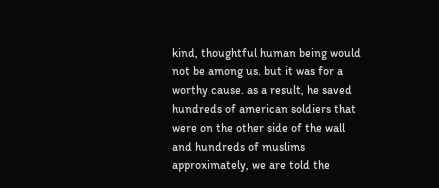kind, thoughtful human being would not be among us. but it was for a worthy cause. as a result, he saved hundreds of american soldiers that were on the other side of the wall and hundreds of muslims approximately, we are told the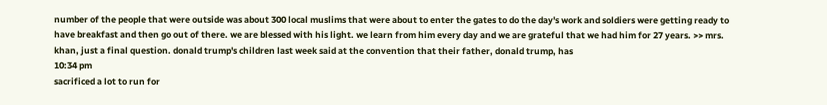number of the people that were outside was about 300 local muslims that were about to enter the gates to do the day's work and soldiers were getting ready to have breakfast and then go out of there. we are blessed with his light. we learn from him every day and we are grateful that we had him for 27 years. >> mrs. khan, just a final question. donald trump's children last week said at the convention that their father, donald trump, has
10:34 pm
sacrificed a lot to run for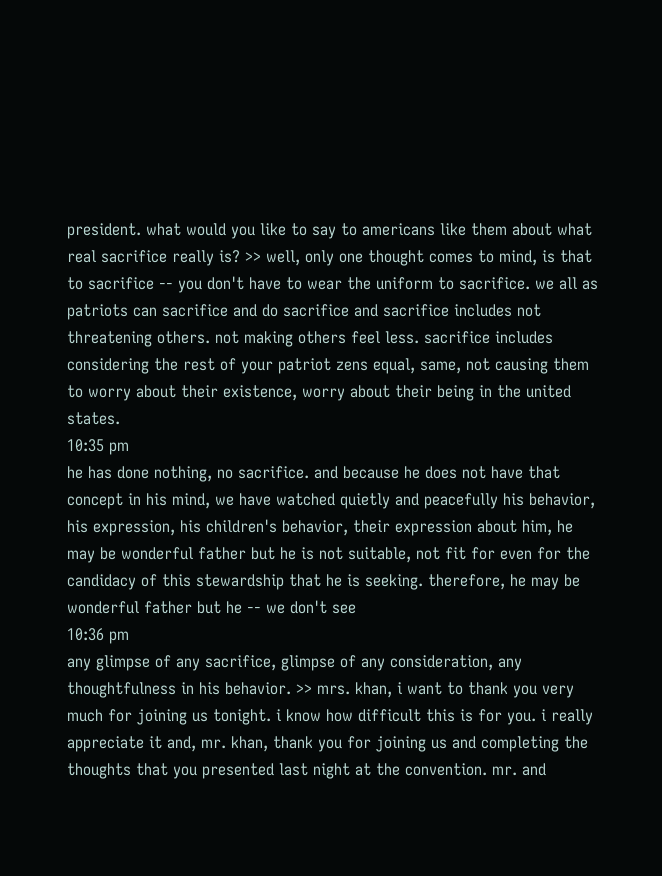president. what would you like to say to americans like them about what real sacrifice really is? >> well, only one thought comes to mind, is that to sacrifice -- you don't have to wear the uniform to sacrifice. we all as patriots can sacrifice and do sacrifice and sacrifice includes not threatening others. not making others feel less. sacrifice includes considering the rest of your patriot zens equal, same, not causing them to worry about their existence, worry about their being in the united states.
10:35 pm
he has done nothing, no sacrifice. and because he does not have that concept in his mind, we have watched quietly and peacefully his behavior, his expression, his children's behavior, their expression about him, he may be wonderful father but he is not suitable, not fit for even for the candidacy of this stewardship that he is seeking. therefore, he may be wonderful father but he -- we don't see
10:36 pm
any glimpse of any sacrifice, glimpse of any consideration, any thoughtfulness in his behavior. >> mrs. khan, i want to thank you very much for joining us tonight. i know how difficult this is for you. i really appreciate it and, mr. khan, thank you for joining us and completing the thoughts that you presented last night at the convention. mr. and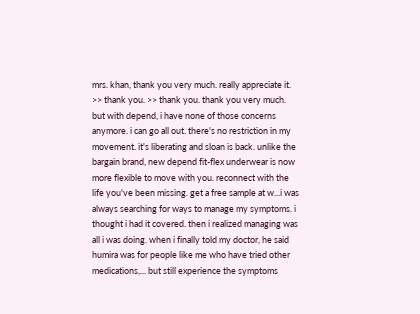mrs. khan, thank you very much. really appreciate it. >> thank you. >> thank you. thank you very much. but with depend, i have none of those concerns anymore. i can go all out. there's no restriction in my movement. it's liberating and sloan is back. unlike the bargain brand, new depend fit-flex underwear is now more flexible to move with you. reconnect with the life you've been missing. get a free sample at w...i was always searching for ways to manage my symptoms. i thought i had it covered. then i realized managing was all i was doing. when i finally told my doctor, he said humira was for people like me who have tried other medications,... but still experience the symptoms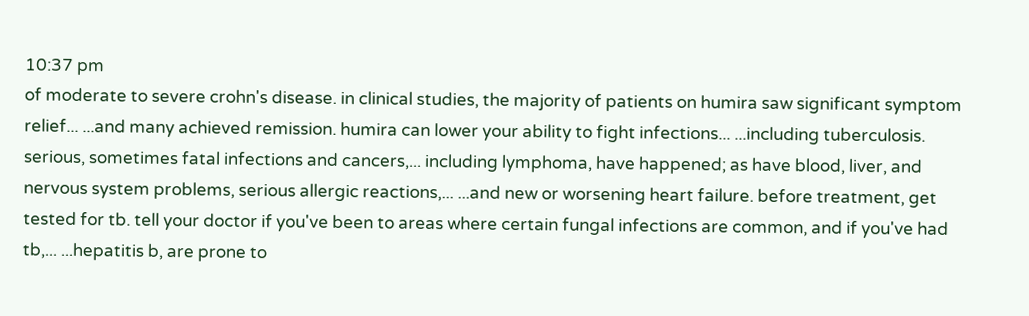10:37 pm
of moderate to severe crohn's disease. in clinical studies, the majority of patients on humira saw significant symptom relief... ...and many achieved remission. humira can lower your ability to fight infections... ...including tuberculosis. serious, sometimes fatal infections and cancers,... including lymphoma, have happened; as have blood, liver, and nervous system problems, serious allergic reactions,... ...and new or worsening heart failure. before treatment, get tested for tb. tell your doctor if you've been to areas where certain fungal infections are common, and if you've had tb,... ...hepatitis b, are prone to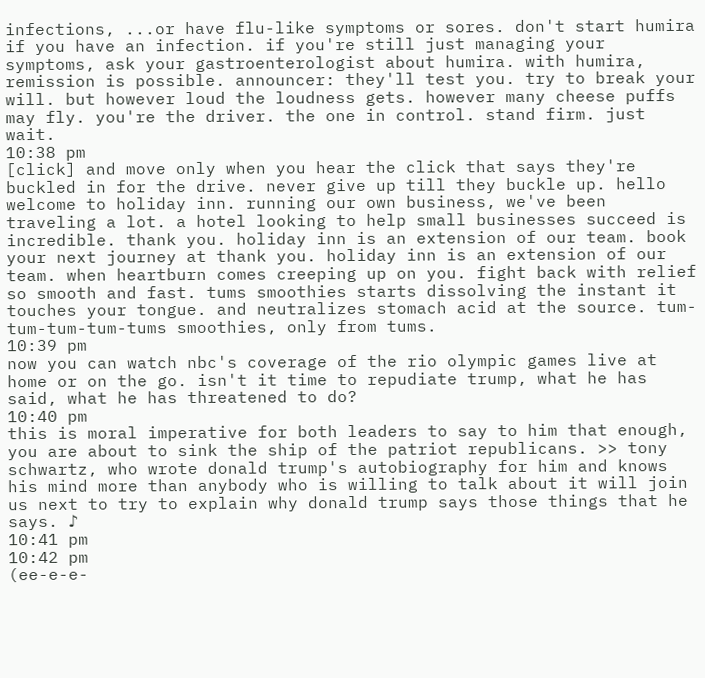infections, ...or have flu-like symptoms or sores. don't start humira if you have an infection. if you're still just managing your symptoms, ask your gastroenterologist about humira. with humira, remission is possible. announcer: they'll test you. try to break your will. but however loud the loudness gets. however many cheese puffs may fly. you're the driver. the one in control. stand firm. just wait.
10:38 pm
[click] and move only when you hear the click that says they're buckled in for the drive. never give up till they buckle up. hello welcome to holiday inn. running our own business, we've been traveling a lot. a hotel looking to help small businesses succeed is incredible. thank you. holiday inn is an extension of our team. book your next journey at thank you. holiday inn is an extension of our team. when heartburn comes creeping up on you. fight back with relief so smooth and fast. tums smoothies starts dissolving the instant it touches your tongue. and neutralizes stomach acid at the source. tum-tum-tum-tum-tums smoothies, only from tums.
10:39 pm
now you can watch nbc's coverage of the rio olympic games live at home or on the go. isn't it time to repudiate trump, what he has said, what he has threatened to do?
10:40 pm
this is moral imperative for both leaders to say to him that enough, you are about to sink the ship of the patriot republicans. >> tony schwartz, who wrote donald trump's autobiography for him and knows his mind more than anybody who is willing to talk about it will join us next to try to explain why donald trump says those things that he says. ♪
10:41 pm
10:42 pm
(ee-e-e-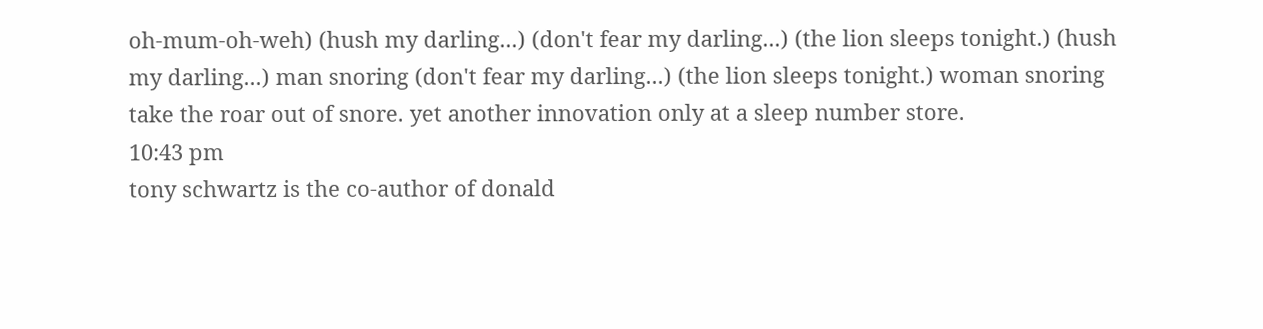oh-mum-oh-weh) (hush my darling...) (don't fear my darling...) (the lion sleeps tonight.) (hush my darling...) man snoring (don't fear my darling...) (the lion sleeps tonight.) woman snoring take the roar out of snore. yet another innovation only at a sleep number store.
10:43 pm
tony schwartz is the co-author of donald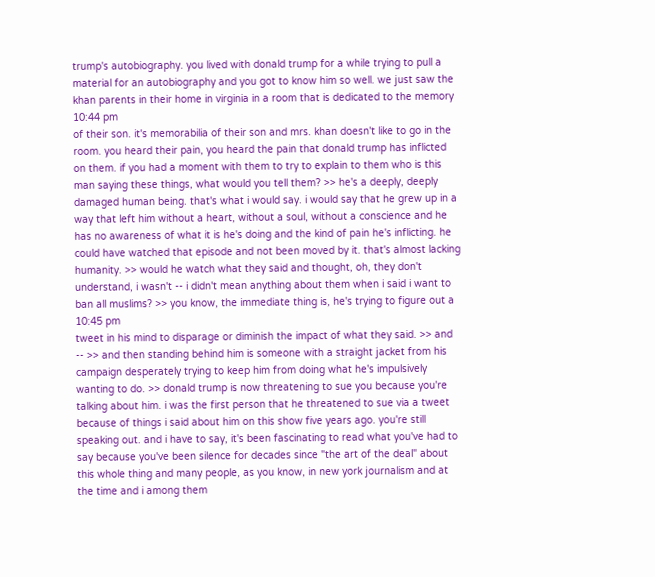trump's autobiography. you lived with donald trump for a while trying to pull a material for an autobiography and you got to know him so well. we just saw the khan parents in their home in virginia in a room that is dedicated to the memory
10:44 pm
of their son. it's memorabilia of their son and mrs. khan doesn't like to go in the room. you heard their pain, you heard the pain that donald trump has inflicted on them. if you had a moment with them to try to explain to them who is this man saying these things, what would you tell them? >> he's a deeply, deeply damaged human being. that's what i would say. i would say that he grew up in a way that left him without a heart, without a soul, without a conscience and he has no awareness of what it is he's doing and the kind of pain he's inflicting. he could have watched that episode and not been moved by it. that's almost lacking humanity. >> would he watch what they said and thought, oh, they don't understand, i wasn't -- i didn't mean anything about them when i said i want to ban all muslims? >> you know, the immediate thing is, he's trying to figure out a
10:45 pm
tweet in his mind to disparage or diminish the impact of what they said. >> and -- >> and then standing behind him is someone with a straight jacket from his campaign desperately trying to keep him from doing what he's impulsively wanting to do. >> donald trump is now threatening to sue you because you're talking about him. i was the first person that he threatened to sue via a tweet because of things i said about him on this show five years ago. you're still speaking out. and i have to say, it's been fascinating to read what you've had to say because you've been silence for decades since "the art of the deal" about this whole thing and many people, as you know, in new york journalism and at the time and i among them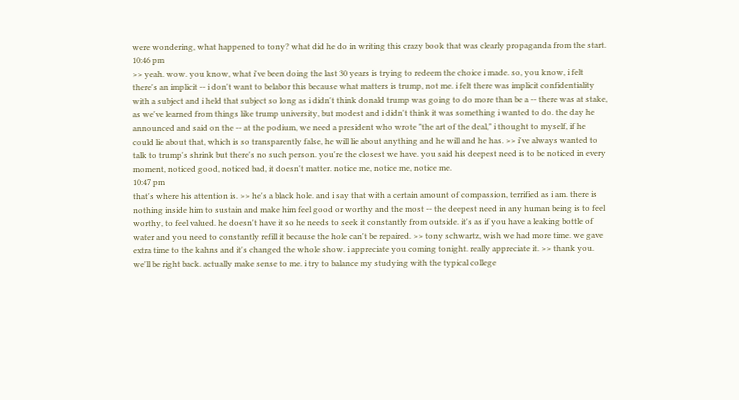were wondering, what happened to tony? what did he do in writing this crazy book that was clearly propaganda from the start.
10:46 pm
>> yeah. wow. you know, what i've been doing the last 30 years is trying to redeem the choice i made. so, you know, i felt there's an implicit -- i don't want to belabor this because what matters is trump, not me. i felt there was implicit confidentiality with a subject and i held that subject so long as i didn't think donald trump was going to do more than be a -- there was at stake, as we've learned from things like trump university, but modest and i didn't think it was something i wanted to do. the day he announced and said on the -- at the podium, we need a president who wrote "the art of the deal," i thought to myself, if he could lie about that, which is so transparently false, he will lie about anything and he will and he has. >> i've always wanted to talk to trump's shrink but there's no such person. you're the closest we have. you said his deepest need is to be noticed in every moment, noticed good, noticed bad, it doesn't matter. notice me, notice me, notice me.
10:47 pm
that's where his attention is. >> he's a black hole. and i say that with a certain amount of compassion, terrified as i am. there is nothing inside him to sustain and make him feel good or worthy and the most -- the deepest need in any human being is to feel worthy, to feel valued. he doesn't have it so he needs to seek it constantly from outside. it's as if you have a leaking bottle of water and you need to constantly refill it because the hole can't be repaired. >> tony schwartz, wish we had more time. we gave extra time to the kahns and it's changed the whole show. i appreciate you coming tonight. really appreciate it. >> thank you. we'll be right back. actually make sense to me. i try to balance my studying with the typical college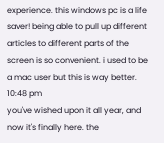experience. this windows pc is a life saver! being able to pull up different articles to different parts of the screen is so convenient. i used to be a mac user but this is way better.
10:48 pm
you've wished upon it all year, and now it's finally here. the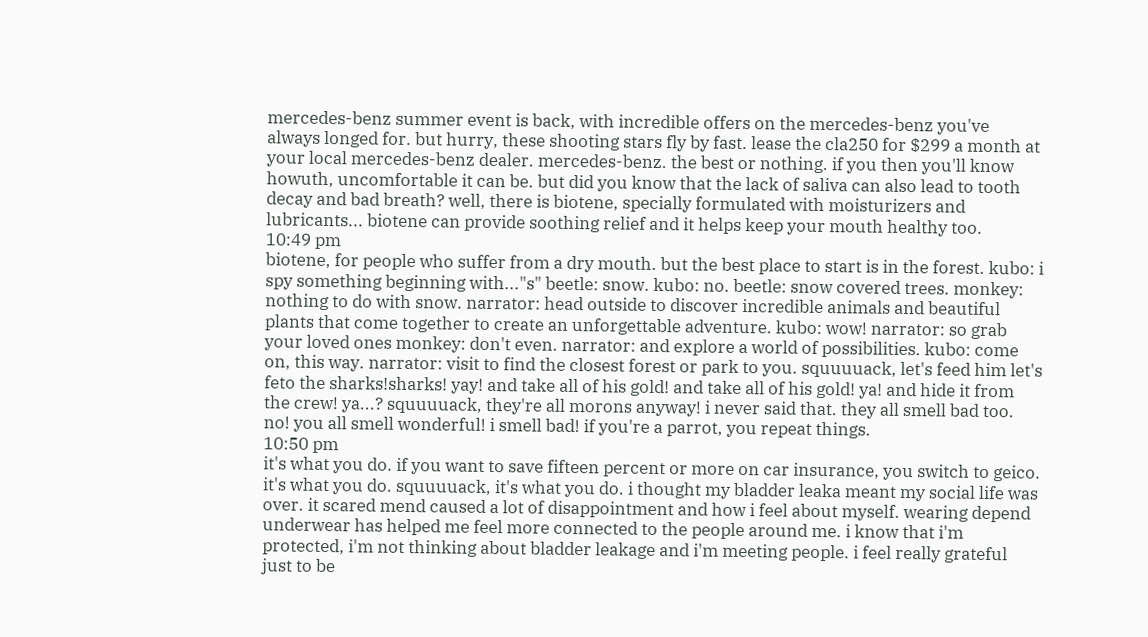mercedes-benz summer event is back, with incredible offers on the mercedes-benz you've always longed for. but hurry, these shooting stars fly by fast. lease the cla250 for $299 a month at your local mercedes-benz dealer. mercedes-benz. the best or nothing. if you then you'll know howuth, uncomfortable it can be. but did you know that the lack of saliva can also lead to tooth decay and bad breath? well, there is biotene, specially formulated with moisturizers and lubricants... biotene can provide soothing relief and it helps keep your mouth healthy too.
10:49 pm
biotene, for people who suffer from a dry mouth. but the best place to start is in the forest. kubo: i spy something beginning with..."s" beetle: snow. kubo: no. beetle: snow covered trees. monkey: nothing to do with snow. narrator: head outside to discover incredible animals and beautiful plants that come together to create an unforgettable adventure. kubo: wow! narrator: so grab your loved ones monkey: don't even. narrator: and explore a world of possibilities. kubo: come on, this way. narrator: visit to find the closest forest or park to you. squuuuack, let's feed him let's feto the sharks!sharks! yay! and take all of his gold! and take all of his gold! ya! and hide it from the crew! ya...? squuuuack, they're all morons anyway! i never said that. they all smell bad too. no! you all smell wonderful! i smell bad! if you're a parrot, you repeat things.
10:50 pm
it's what you do. if you want to save fifteen percent or more on car insurance, you switch to geico. it's what you do. squuuuack, it's what you do. i thought my bladder leaka meant my social life was over. it scared mend caused a lot of disappointment and how i feel about myself. wearing depend underwear has helped me feel more connected to the people around me. i know that i'm protected, i'm not thinking about bladder leakage and i'm meeting people. i feel really grateful just to be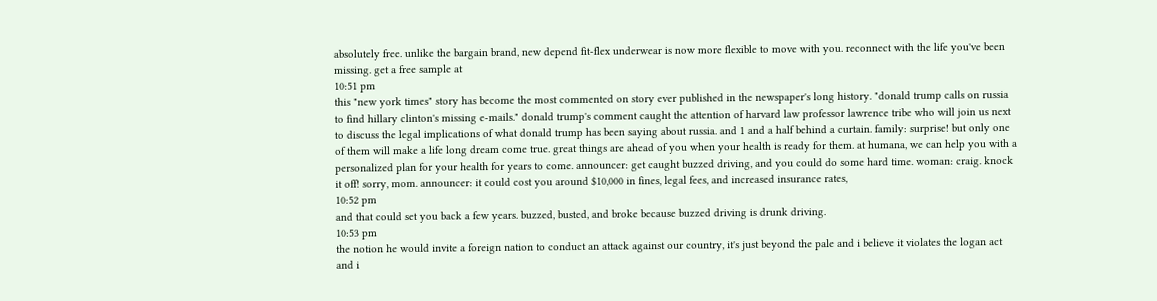absolutely free. unlike the bargain brand, new depend fit-flex underwear is now more flexible to move with you. reconnect with the life you've been missing. get a free sample at
10:51 pm
this "new york times" story has become the most commented on story ever published in the newspaper's long history. "donald trump calls on russia to find hillary clinton's missing e-mails." donald trump's comment caught the attention of harvard law professor lawrence tribe who will join us next to discuss the legal implications of what donald trump has been saying about russia. and 1 and a half behind a curtain. family: surprise! but only one of them will make a life long dream come true. great things are ahead of you when your health is ready for them. at humana, we can help you with a personalized plan for your health for years to come. announcer: get caught buzzed driving, and you could do some hard time. woman: craig. knock it off! sorry, mom. announcer: it could cost you around $10,000 in fines, legal fees, and increased insurance rates,
10:52 pm
and that could set you back a few years. buzzed, busted, and broke because buzzed driving is drunk driving.
10:53 pm
the notion he would invite a foreign nation to conduct an attack against our country, it's just beyond the pale and i believe it violates the logan act and i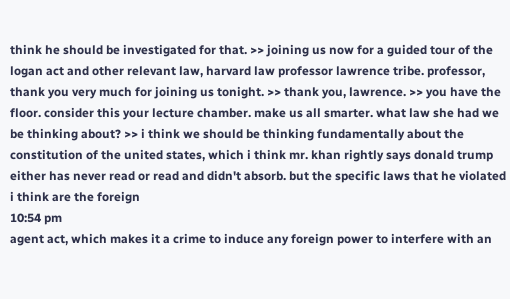think he should be investigated for that. >> joining us now for a guided tour of the logan act and other relevant law, harvard law professor lawrence tribe. professor, thank you very much for joining us tonight. >> thank you, lawrence. >> you have the floor. consider this your lecture chamber. make us all smarter. what law she had we be thinking about? >> i think we should be thinking fundamentally about the constitution of the united states, which i think mr. khan rightly says donald trump either has never read or read and didn't absorb. but the specific laws that he violated i think are the foreign
10:54 pm
agent act, which makes it a crime to induce any foreign power to interfere with an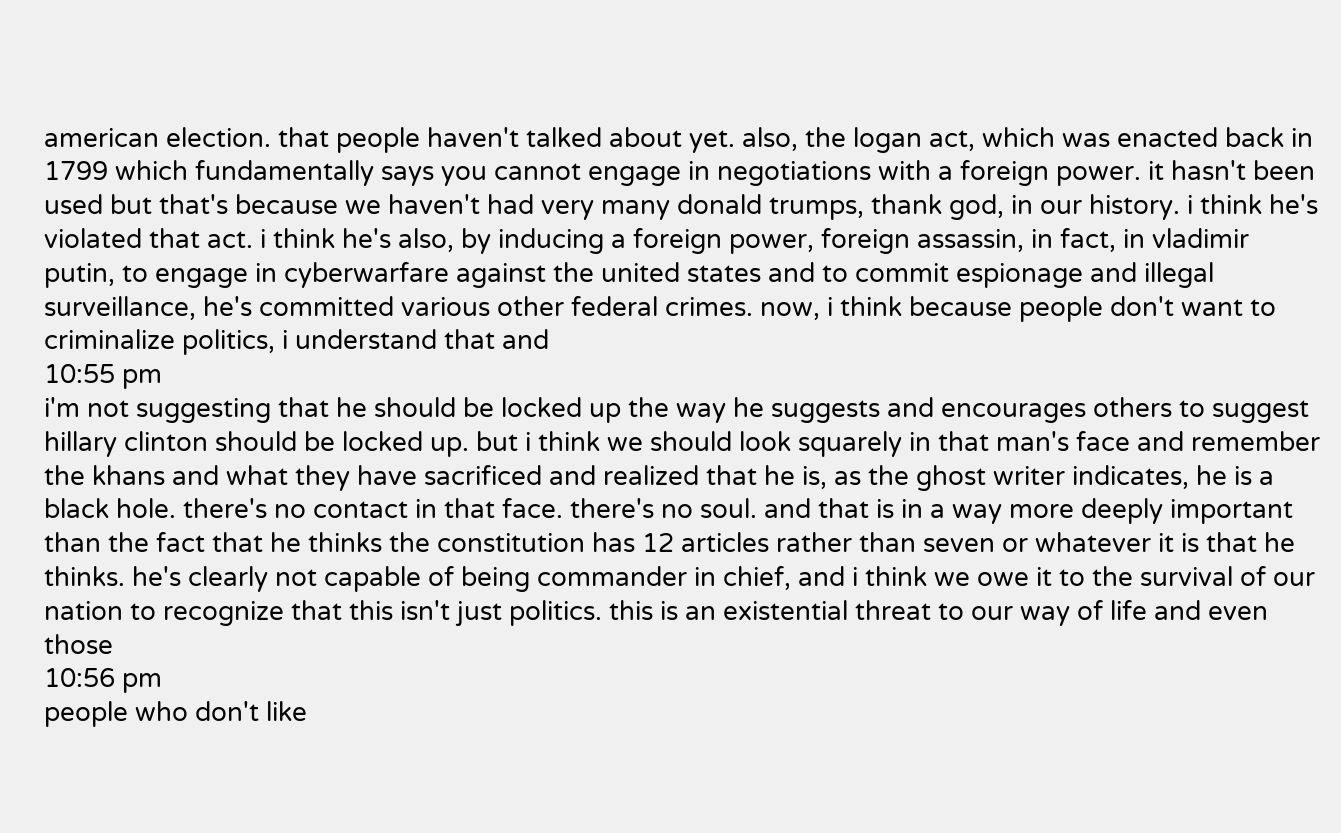american election. that people haven't talked about yet. also, the logan act, which was enacted back in 1799 which fundamentally says you cannot engage in negotiations with a foreign power. it hasn't been used but that's because we haven't had very many donald trumps, thank god, in our history. i think he's violated that act. i think he's also, by inducing a foreign power, foreign assassin, in fact, in vladimir putin, to engage in cyberwarfare against the united states and to commit espionage and illegal surveillance, he's committed various other federal crimes. now, i think because people don't want to criminalize politics, i understand that and
10:55 pm
i'm not suggesting that he should be locked up the way he suggests and encourages others to suggest hillary clinton should be locked up. but i think we should look squarely in that man's face and remember the khans and what they have sacrificed and realized that he is, as the ghost writer indicates, he is a black hole. there's no contact in that face. there's no soul. and that is in a way more deeply important than the fact that he thinks the constitution has 12 articles rather than seven or whatever it is that he thinks. he's clearly not capable of being commander in chief, and i think we owe it to the survival of our nation to recognize that this isn't just politics. this is an existential threat to our way of life and even those
10:56 pm
people who don't like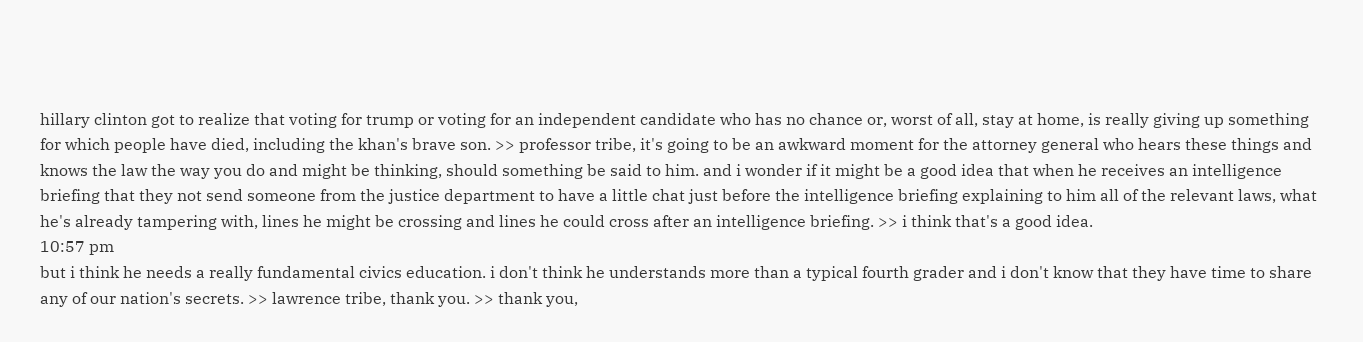hillary clinton got to realize that voting for trump or voting for an independent candidate who has no chance or, worst of all, stay at home, is really giving up something for which people have died, including the khan's brave son. >> professor tribe, it's going to be an awkward moment for the attorney general who hears these things and knows the law the way you do and might be thinking, should something be said to him. and i wonder if it might be a good idea that when he receives an intelligence briefing that they not send someone from the justice department to have a little chat just before the intelligence briefing explaining to him all of the relevant laws, what he's already tampering with, lines he might be crossing and lines he could cross after an intelligence briefing. >> i think that's a good idea.
10:57 pm
but i think he needs a really fundamental civics education. i don't think he understands more than a typical fourth grader and i don't know that they have time to share any of our nation's secrets. >> lawrence tribe, thank you. >> thank you,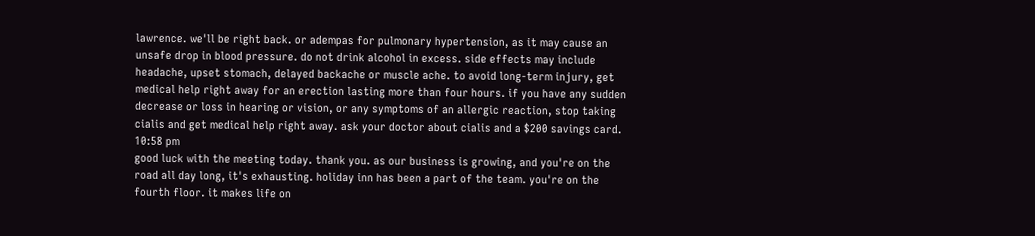lawrence. we'll be right back. or adempas for pulmonary hypertension, as it may cause an unsafe drop in blood pressure. do not drink alcohol in excess. side effects may include headache, upset stomach, delayed backache or muscle ache. to avoid long-term injury, get medical help right away for an erection lasting more than four hours. if you have any sudden decrease or loss in hearing or vision, or any symptoms of an allergic reaction, stop taking cialis and get medical help right away. ask your doctor about cialis and a $200 savings card.
10:58 pm
good luck with the meeting today. thank you. as our business is growing, and you're on the road all day long, it's exhausting. holiday inn has been a part of the team. you're on the fourth floor. it makes life on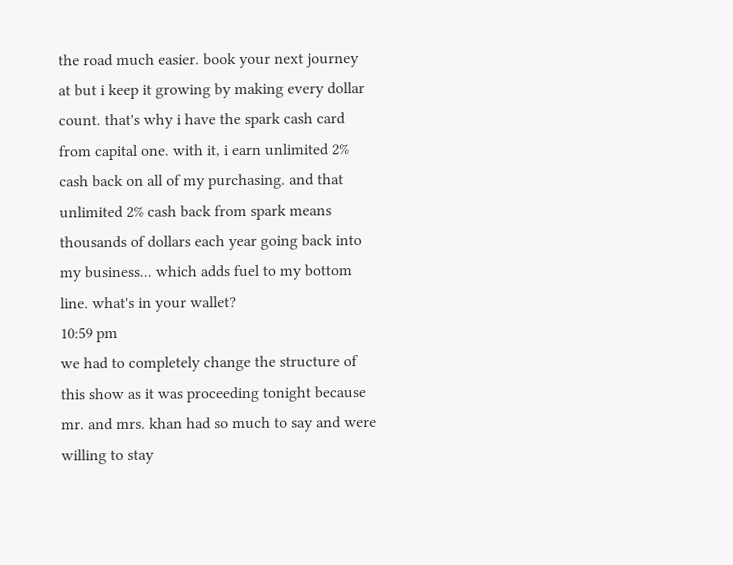the road much easier. book your next journey at but i keep it growing by making every dollar count. that's why i have the spark cash card from capital one. with it, i earn unlimited 2% cash back on all of my purchasing. and that unlimited 2% cash back from spark means thousands of dollars each year going back into my business... which adds fuel to my bottom line. what's in your wallet?
10:59 pm
we had to completely change the structure of this show as it was proceeding tonight because mr. and mrs. khan had so much to say and were willing to stay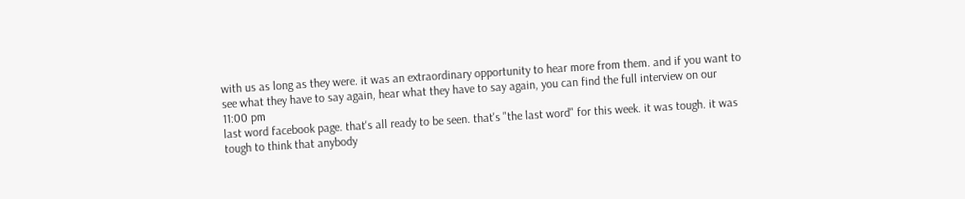with us as long as they were. it was an extraordinary opportunity to hear more from them. and if you want to see what they have to say again, hear what they have to say again, you can find the full interview on our
11:00 pm
last word facebook page. that's all ready to be seen. that's "the last word" for this week. it was tough. it was tough to think that anybody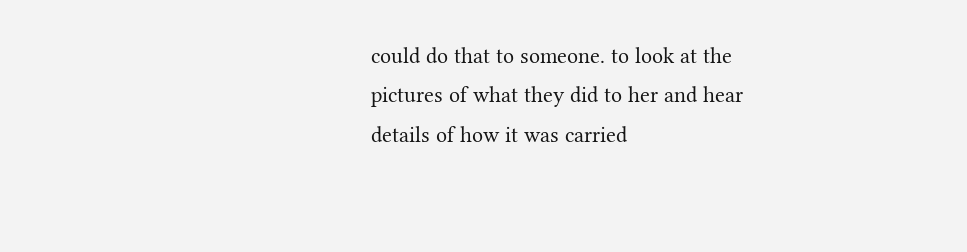could do that to someone. to look at the pictures of what they did to her and hear details of how it was carried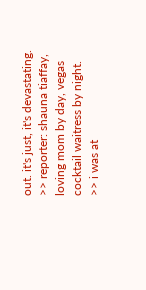out. it's just, it's devastating. >> reporter: shauna tiaffay, loving mom by day, vegas cocktail waitress by night. >> i was at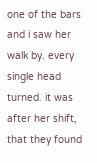one of the bars and i saw her walk by. every single head turned. it was after her shift, that they found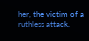her, the victim of a ruthless attack.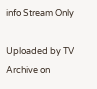info Stream Only

Uploaded by TV Archive on